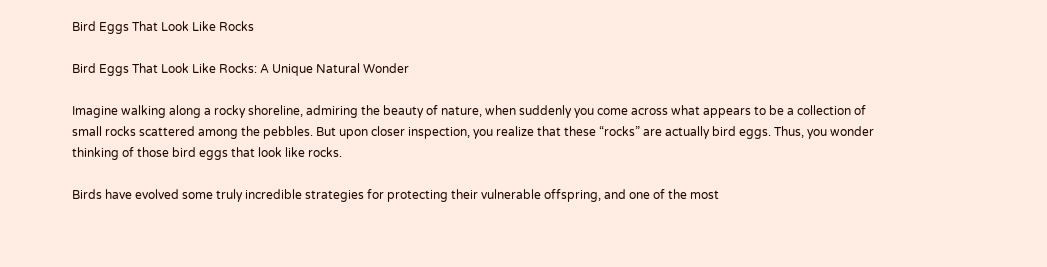Bird Eggs That Look Like Rocks

Bird Eggs That Look Like Rocks: A Unique Natural Wonder

Imagine walking along a rocky shoreline, admiring the beauty of nature, when suddenly you come across what appears to be a collection of small rocks scattered among the pebbles. But upon closer inspection, you realize that these “rocks” are actually bird eggs. Thus, you wonder thinking of those bird eggs that look like rocks.

Birds have evolved some truly incredible strategies for protecting their vulnerable offspring, and one of the most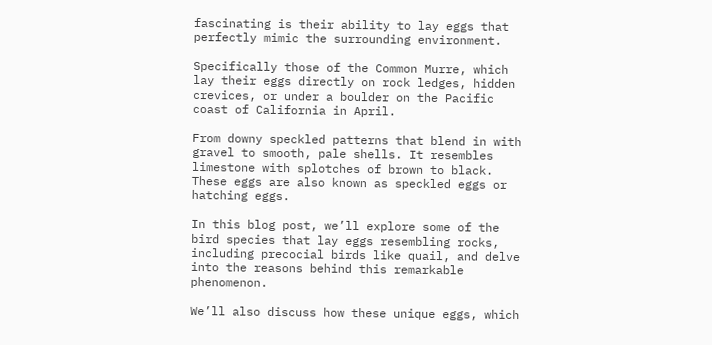fascinating is their ability to lay eggs that perfectly mimic the surrounding environment.

Specifically those of the Common Murre, which lay their eggs directly on rock ledges, hidden crevices, or under a boulder on the Pacific coast of California in April.

From downy speckled patterns that blend in with gravel to smooth, pale shells. It resembles limestone with splotches of brown to black. These eggs are also known as speckled eggs or hatching eggs.

In this blog post, we’ll explore some of the bird species that lay eggs resembling rocks, including precocial birds like quail, and delve into the reasons behind this remarkable phenomenon.

We’ll also discuss how these unique eggs, which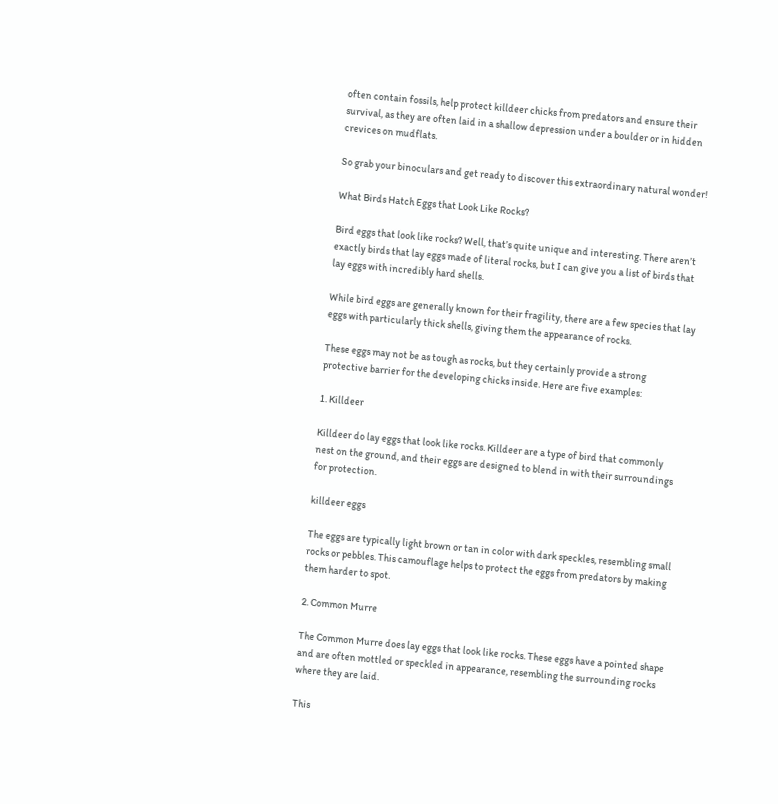often contain fossils, help protect killdeer chicks from predators and ensure their survival, as they are often laid in a shallow depression under a boulder or in hidden crevices on mudflats.

So grab your binoculars and get ready to discover this extraordinary natural wonder!

What Birds Hatch Eggs that Look Like Rocks?

Bird eggs that look like rocks? Well, that’s quite unique and interesting. There aren’t exactly birds that lay eggs made of literal rocks, but I can give you a list of birds that lay eggs with incredibly hard shells.

While bird eggs are generally known for their fragility, there are a few species that lay eggs with particularly thick shells, giving them the appearance of rocks.

These eggs may not be as tough as rocks, but they certainly provide a strong protective barrier for the developing chicks inside. Here are five examples:

1. Killdeer

Killdeer do lay eggs that look like rocks. Killdeer are a type of bird that commonly nest on the ground, and their eggs are designed to blend in with their surroundings for protection.

killdeer eggs

The eggs are typically light brown or tan in color with dark speckles, resembling small rocks or pebbles. This camouflage helps to protect the eggs from predators by making them harder to spot.

2. Common Murre

The Common Murre does lay eggs that look like rocks. These eggs have a pointed shape and are often mottled or speckled in appearance, resembling the surrounding rocks where they are laid.

This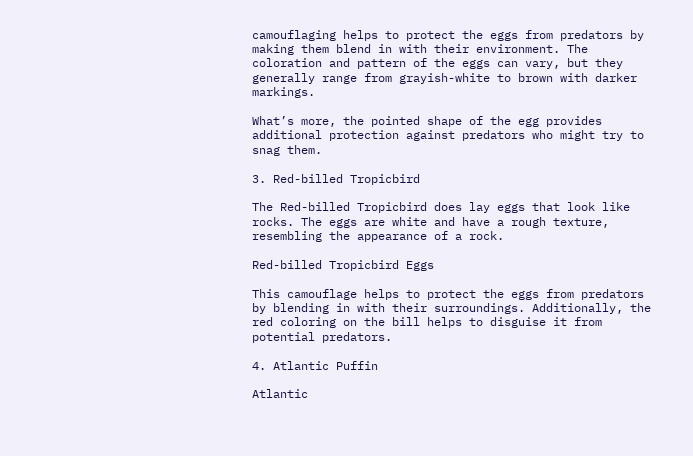camouflaging helps to protect the eggs from predators by making them blend in with their environment. The coloration and pattern of the eggs can vary, but they generally range from grayish-white to brown with darker markings.

What’s more, the pointed shape of the egg provides additional protection against predators who might try to snag them.

3. Red-billed Tropicbird

The Red-billed Tropicbird does lay eggs that look like rocks. The eggs are white and have a rough texture, resembling the appearance of a rock.

Red-billed Tropicbird Eggs

This camouflage helps to protect the eggs from predators by blending in with their surroundings. Additionally, the red coloring on the bill helps to disguise it from potential predators.

4. Atlantic Puffin

Atlantic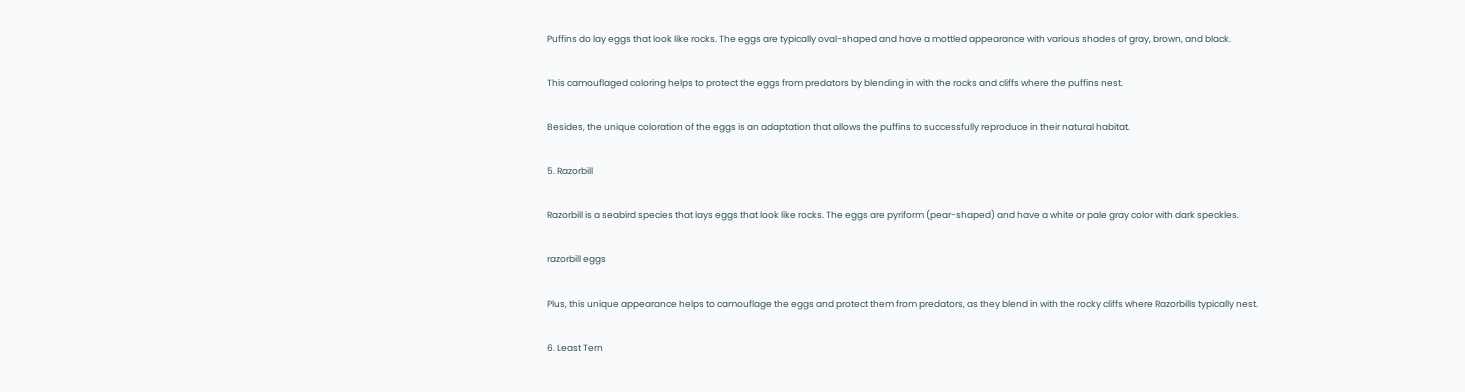Puffins do lay eggs that look like rocks. The eggs are typically oval-shaped and have a mottled appearance with various shades of gray, brown, and black.

This camouflaged coloring helps to protect the eggs from predators by blending in with the rocks and cliffs where the puffins nest.

Besides, the unique coloration of the eggs is an adaptation that allows the puffins to successfully reproduce in their natural habitat.

5. Razorbill

Razorbill is a seabird species that lays eggs that look like rocks. The eggs are pyriform (pear-shaped) and have a white or pale gray color with dark speckles.

razorbill eggs

Plus, this unique appearance helps to camouflage the eggs and protect them from predators, as they blend in with the rocky cliffs where Razorbills typically nest.

6. Least Tern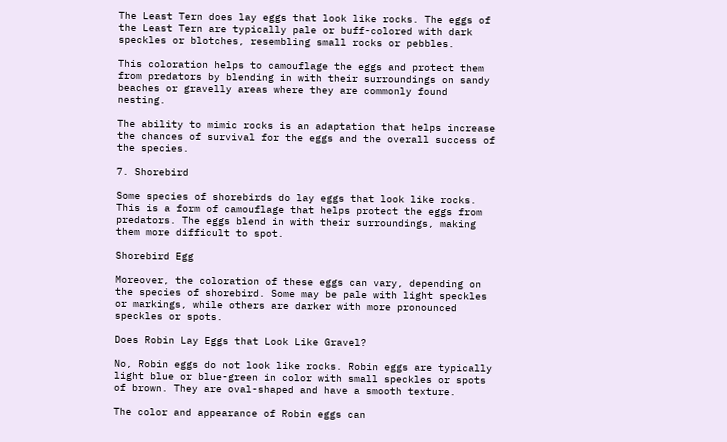The Least Tern does lay eggs that look like rocks. The eggs of the Least Tern are typically pale or buff-colored with dark speckles or blotches, resembling small rocks or pebbles.

This coloration helps to camouflage the eggs and protect them from predators by blending in with their surroundings on sandy beaches or gravelly areas where they are commonly found nesting.

The ability to mimic rocks is an adaptation that helps increase the chances of survival for the eggs and the overall success of the species.

7. Shorebird

Some species of shorebirds do lay eggs that look like rocks. This is a form of camouflage that helps protect the eggs from predators. The eggs blend in with their surroundings, making them more difficult to spot.

Shorebird Egg

Moreover, the coloration of these eggs can vary, depending on the species of shorebird. Some may be pale with light speckles or markings, while others are darker with more pronounced speckles or spots.

Does Robin Lay Eggs that Look Like Gravel?

No, Robin eggs do not look like rocks. Robin eggs are typically light blue or blue-green in color with small speckles or spots of brown. They are oval-shaped and have a smooth texture.

The color and appearance of Robin eggs can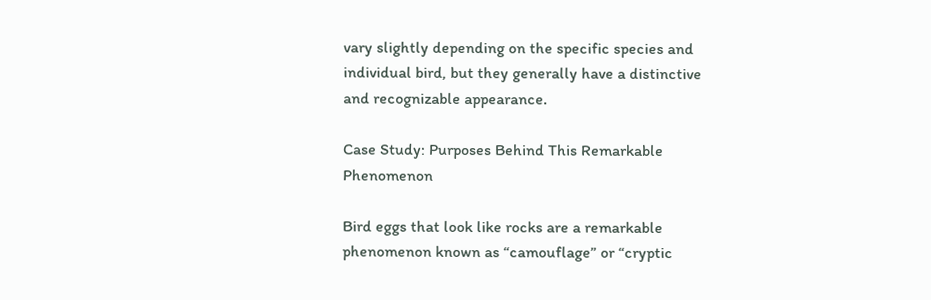vary slightly depending on the specific species and individual bird, but they generally have a distinctive and recognizable appearance.

Case Study: Purposes Behind This Remarkable Phenomenon

Bird eggs that look like rocks are a remarkable phenomenon known as “camouflage” or “cryptic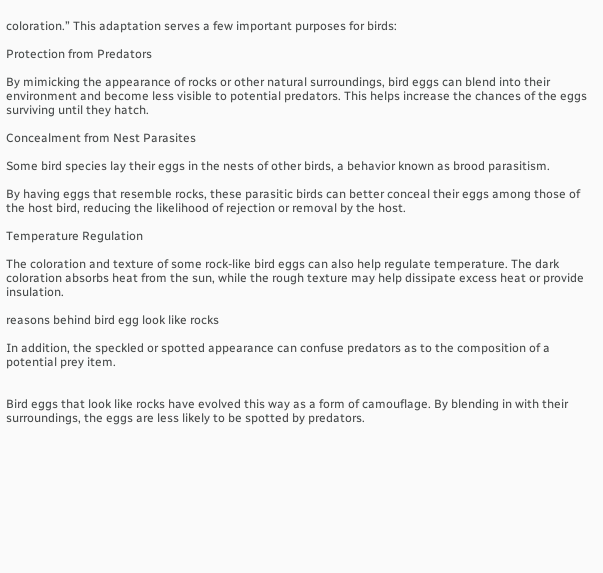coloration.” This adaptation serves a few important purposes for birds:

Protection from Predators

By mimicking the appearance of rocks or other natural surroundings, bird eggs can blend into their environment and become less visible to potential predators. This helps increase the chances of the eggs surviving until they hatch.

Concealment from Nest Parasites

Some bird species lay their eggs in the nests of other birds, a behavior known as brood parasitism.

By having eggs that resemble rocks, these parasitic birds can better conceal their eggs among those of the host bird, reducing the likelihood of rejection or removal by the host.

Temperature Regulation

The coloration and texture of some rock-like bird eggs can also help regulate temperature. The dark coloration absorbs heat from the sun, while the rough texture may help dissipate excess heat or provide insulation.

reasons behind bird egg look like rocks

In addition, the speckled or spotted appearance can confuse predators as to the composition of a potential prey item.


Bird eggs that look like rocks have evolved this way as a form of camouflage. By blending in with their surroundings, the eggs are less likely to be spotted by predators.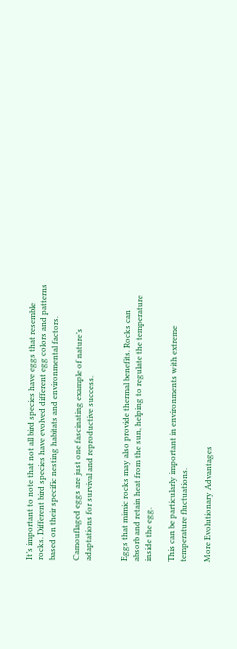It’s important to note that not all bird species have eggs that resemble rocks. Different bird species have evolved different egg colors and patterns based on their specific nesting habitats and environmental factors.

Camouflaged eggs are just one fascinating example of nature’s adaptations for survival and reproductive success.


Eggs that mimic rocks may also provide thermal benefits. Rocks can absorb and retain heat from the sun, helping to regulate the temperature inside the egg.

This can be particularly important in environments with extreme temperature fluctuations.

More Evolutionary Advantages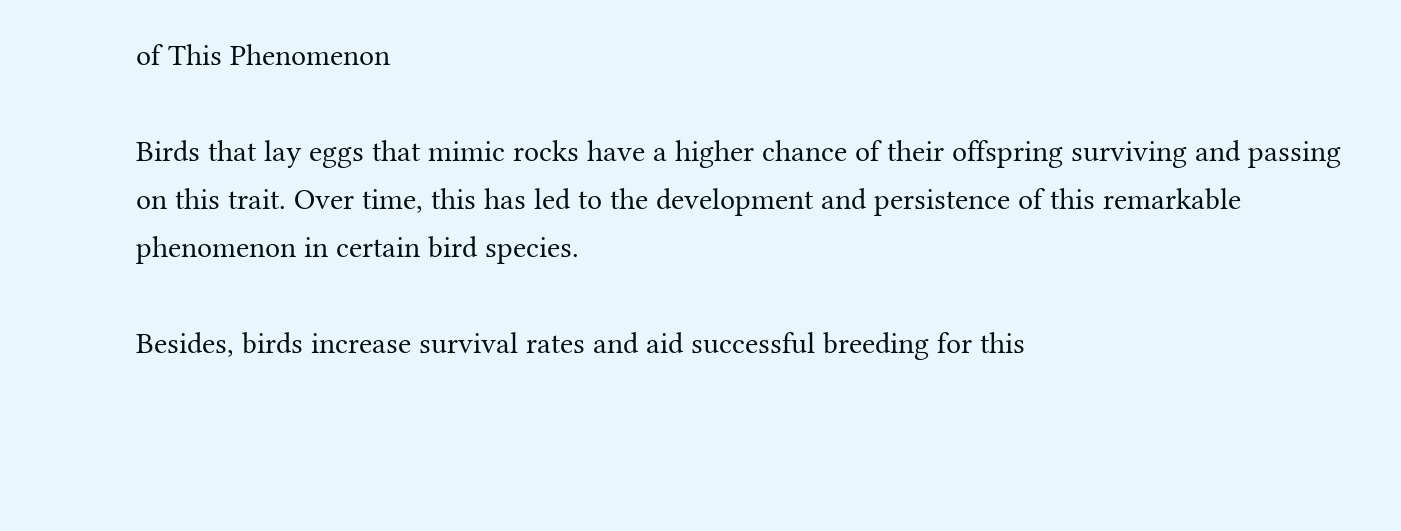of This Phenomenon

Birds that lay eggs that mimic rocks have a higher chance of their offspring surviving and passing on this trait. Over time, this has led to the development and persistence of this remarkable phenomenon in certain bird species.

Besides, birds increase survival rates and aid successful breeding for this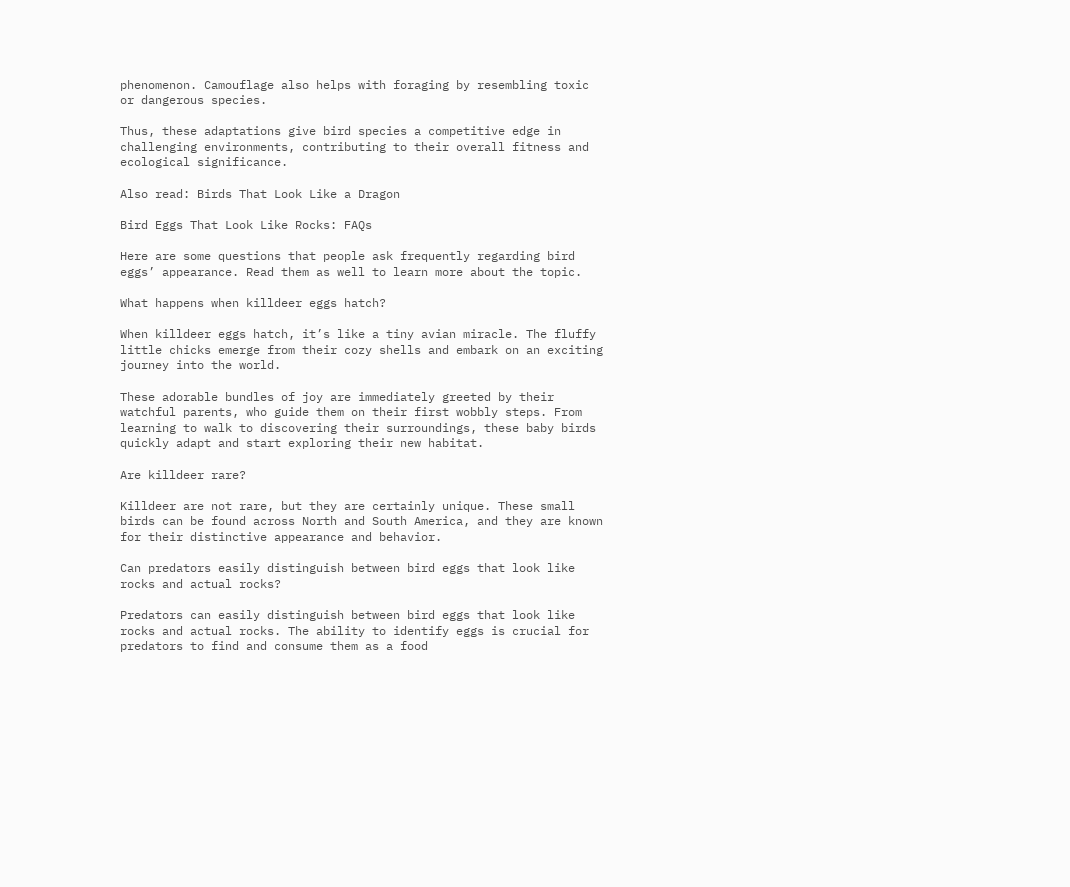phenomenon. Camouflage also helps with foraging by resembling toxic or dangerous species.

Thus, these adaptations give bird species a competitive edge in challenging environments, contributing to their overall fitness and ecological significance.

Also read: Birds That Look Like a Dragon

Bird Eggs That Look Like Rocks: FAQs

Here are some questions that people ask frequently regarding bird eggs’ appearance. Read them as well to learn more about the topic.

What happens when killdeer eggs hatch?

When killdeer eggs hatch, it’s like a tiny avian miracle. The fluffy little chicks emerge from their cozy shells and embark on an exciting journey into the world.

These adorable bundles of joy are immediately greeted by their watchful parents, who guide them on their first wobbly steps. From learning to walk to discovering their surroundings, these baby birds quickly adapt and start exploring their new habitat.

Are killdeer rare?

Killdeer are not rare, but they are certainly unique. These small birds can be found across North and South America, and they are known for their distinctive appearance and behavior.

Can predators easily distinguish between bird eggs that look like rocks and actual rocks?

Predators can easily distinguish between bird eggs that look like rocks and actual rocks. The ability to identify eggs is crucial for predators to find and consume them as a food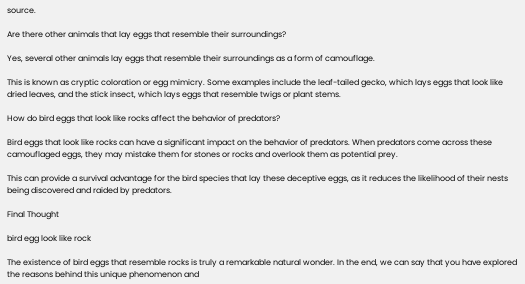source.

Are there other animals that lay eggs that resemble their surroundings?

Yes, several other animals lay eggs that resemble their surroundings as a form of camouflage.

This is known as cryptic coloration or egg mimicry. Some examples include the leaf-tailed gecko, which lays eggs that look like dried leaves, and the stick insect, which lays eggs that resemble twigs or plant stems.

How do bird eggs that look like rocks affect the behavior of predators?

Bird eggs that look like rocks can have a significant impact on the behavior of predators. When predators come across these camouflaged eggs, they may mistake them for stones or rocks and overlook them as potential prey.

This can provide a survival advantage for the bird species that lay these deceptive eggs, as it reduces the likelihood of their nests being discovered and raided by predators.

Final Thought

bird egg look like rock

The existence of bird eggs that resemble rocks is truly a remarkable natural wonder. In the end, we can say that you have explored the reasons behind this unique phenomenon and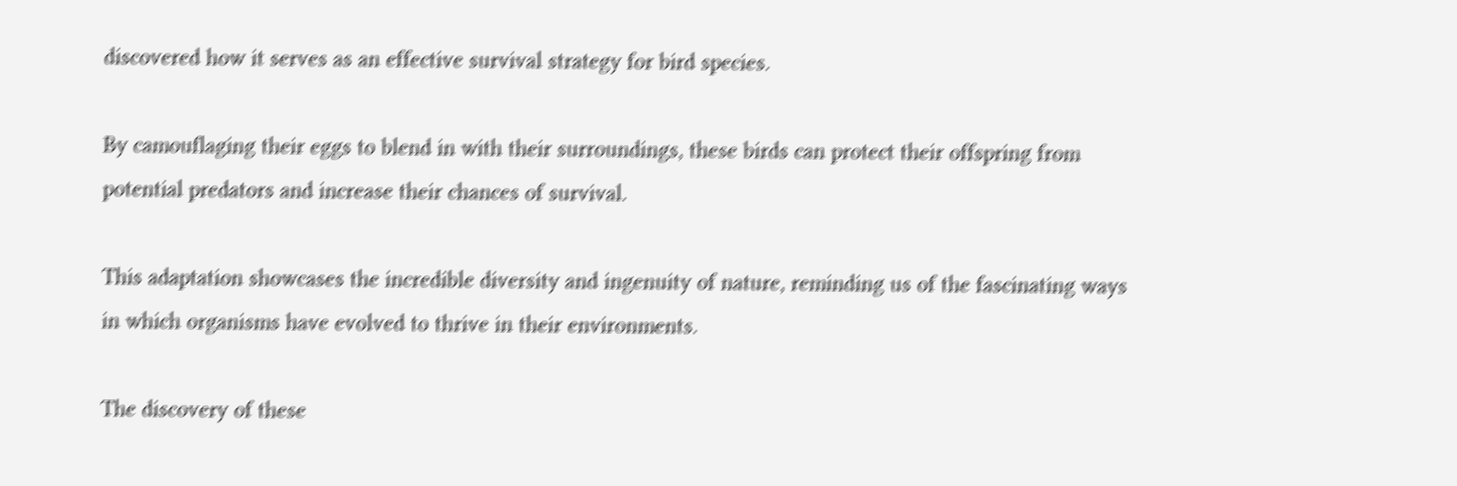discovered how it serves as an effective survival strategy for bird species.

By camouflaging their eggs to blend in with their surroundings, these birds can protect their offspring from potential predators and increase their chances of survival.

This adaptation showcases the incredible diversity and ingenuity of nature, reminding us of the fascinating ways in which organisms have evolved to thrive in their environments.

The discovery of these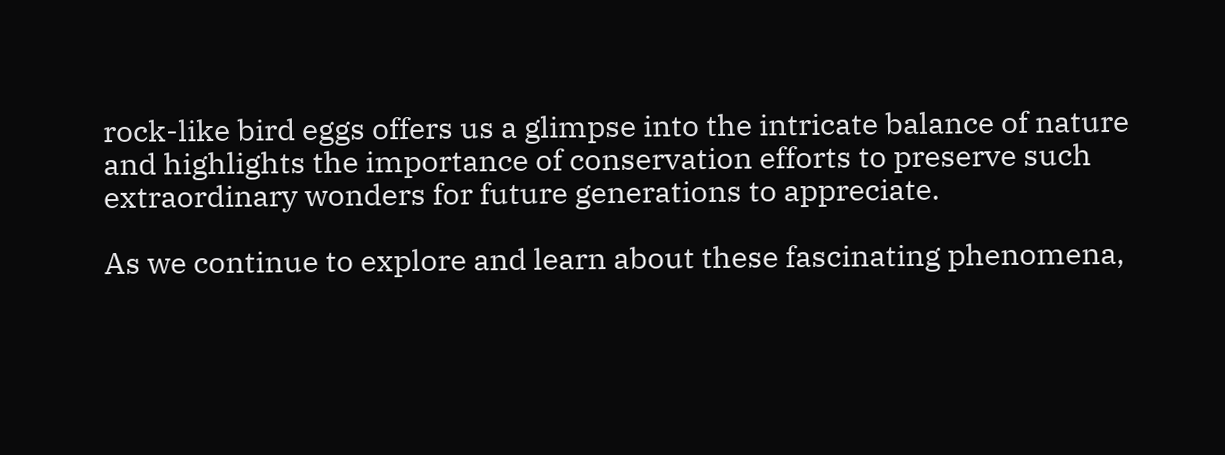rock-like bird eggs offers us a glimpse into the intricate balance of nature and highlights the importance of conservation efforts to preserve such extraordinary wonders for future generations to appreciate.

As we continue to explore and learn about these fascinating phenomena,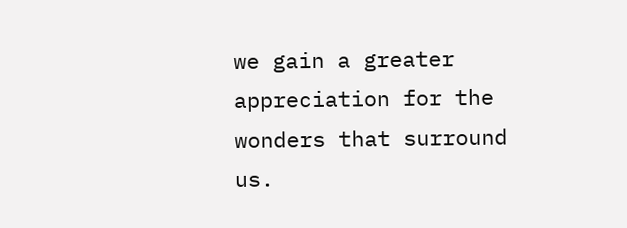we gain a greater appreciation for the wonders that surround us.